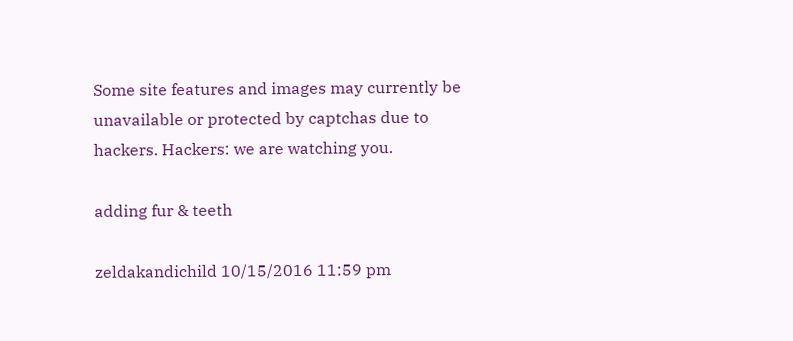Some site features and images may currently be unavailable or protected by captchas due to hackers. Hackers: we are watching you.

adding fur & teeth

zeldakandichild 10/15/2016 11:59 pm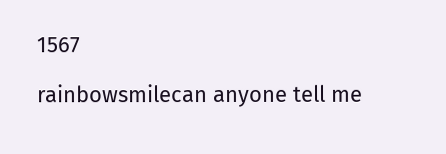1567

rainbowsmilecan anyone tell me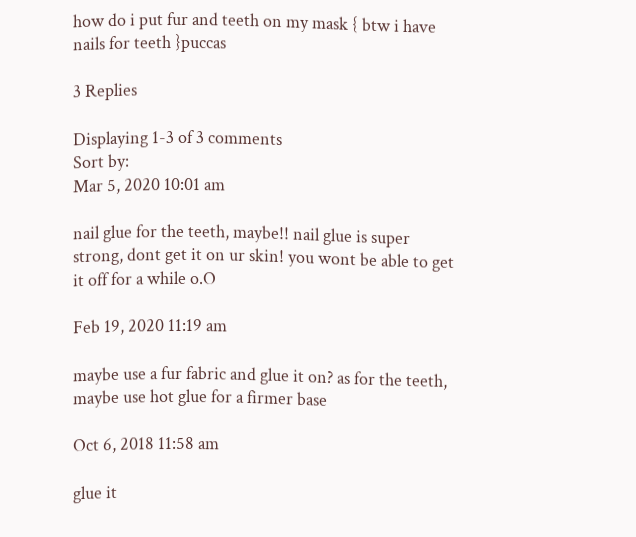how do i put fur and teeth on my mask { btw i have nails for teeth }puccas

3 Replies

Displaying 1-3 of 3 comments
Sort by:
Mar 5, 2020 10:01 am

nail glue for the teeth, maybe!! nail glue is super strong, dont get it on ur skin! you wont be able to get it off for a while o.O

Feb 19, 2020 11:19 am

maybe use a fur fabric and glue it on? as for the teeth, maybe use hot glue for a firmer base

Oct 6, 2018 11:58 am

glue it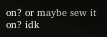on? or maybe sew it on? idk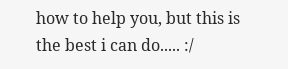how to help you, but this is the best i can do..... :/